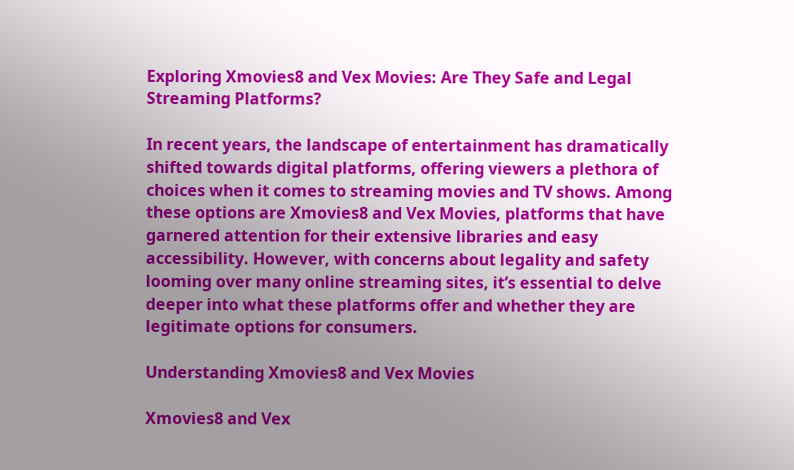Exploring Xmovies8 and Vex Movies: Are They Safe and Legal Streaming Platforms?

In recent years, the landscape of entertainment has dramatically shifted towards digital platforms, offering viewers a plethora of choices when it comes to streaming movies and TV shows. Among these options are Xmovies8 and Vex Movies, platforms that have garnered attention for their extensive libraries and easy accessibility. However, with concerns about legality and safety looming over many online streaming sites, it’s essential to delve deeper into what these platforms offer and whether they are legitimate options for consumers.

Understanding Xmovies8 and Vex Movies

Xmovies8 and Vex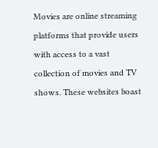Movies are online streaming platforms that provide users with access to a vast collection of movies and TV shows. These websites boast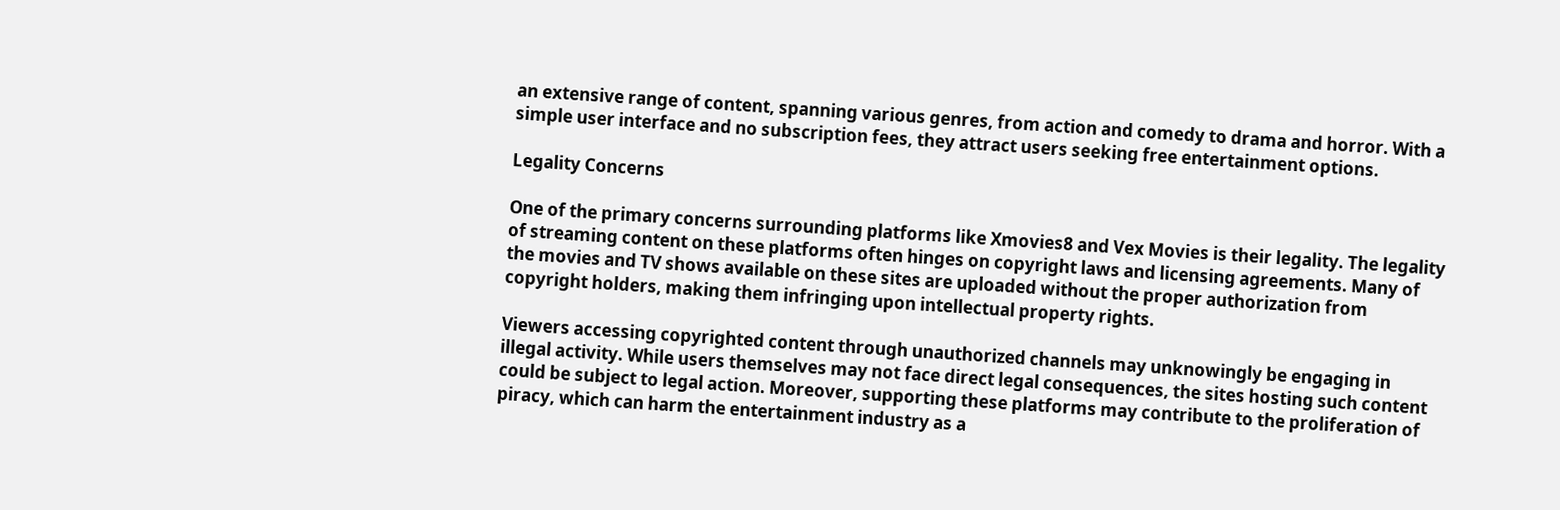an extensive range of content, spanning various genres, from action and comedy to drama and horror. With a simple user interface and no subscription fees, they attract users seeking free entertainment options.

Legality Concerns

One of the primary concerns surrounding platforms like Xmovies8 and Vex Movies is their legality. The legality of streaming content on these platforms often hinges on copyright laws and licensing agreements. Many of the movies and TV shows available on these sites are uploaded without the proper authorization from copyright holders, making them infringing upon intellectual property rights.

Viewers accessing copyrighted content through unauthorized channels may unknowingly be engaging in illegal activity. While users themselves may not face direct legal consequences, the sites hosting such content could be subject to legal action. Moreover, supporting these platforms may contribute to the proliferation of piracy, which can harm the entertainment industry as a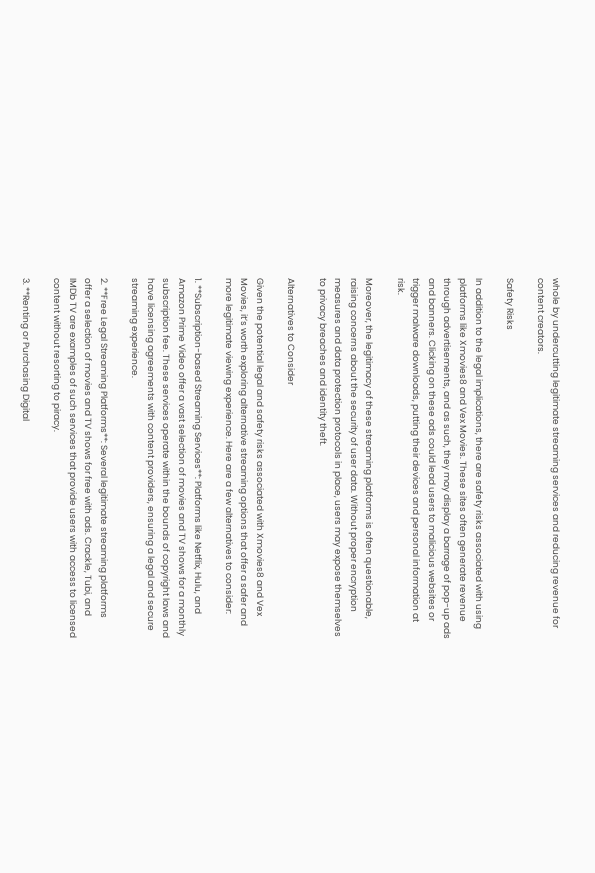whole by undercutting legitimate streaming services and reducing revenue for content creators.

Safety Risks

In addition to the legal implications, there are safety risks associated with using platforms like Xmovies8 and Vex Movies. These sites often generate revenue through advertisements, and as such, they may display a barrage of pop-up ads and banners. Clicking on these ads could lead users to malicious websites or trigger malware downloads, putting their devices and personal information at risk.

Moreover, the legitimacy of these streaming platforms is often questionable, raising concerns about the security of user data. Without proper encryption measures and data protection protocols in place, users may expose themselves to privacy breaches and identity theft.

Alternatives to Consider

Given the potential legal and safety risks associated with Xmovies8 and Vex Movies, it’s worth exploring alternative streaming options that offer a safer and more legitimate viewing experience. Here are a few alternatives to consider:

1. **Subscription-based Streaming Services**: Platforms like Netflix, Hulu, and Amazon Prime Video offer a vast selection of movies and TV shows for a monthly subscription fee. These services operate within the bounds of copyright laws and have licensing agreements with content providers, ensuring a legal and secure streaming experience.

2. **Free Legal Streaming Platforms**: Several legitimate streaming platforms offer a selection of movies and TV shows for free with ads. Crackle, Tubi, and IMDb TV are examples of such services that provide users with access to licensed content without resorting to piracy.

3. **Renting or Purchasing Digital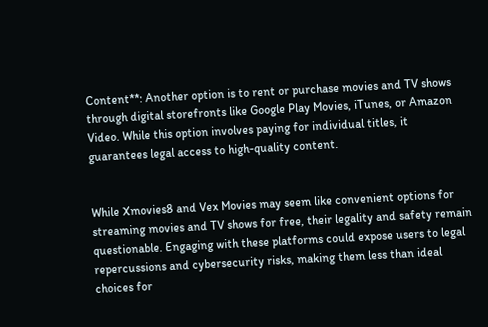Content**: Another option is to rent or purchase movies and TV shows through digital storefronts like Google Play Movies, iTunes, or Amazon Video. While this option involves paying for individual titles, it guarantees legal access to high-quality content.


While Xmovies8 and Vex Movies may seem like convenient options for streaming movies and TV shows for free, their legality and safety remain questionable. Engaging with these platforms could expose users to legal repercussions and cybersecurity risks, making them less than ideal choices for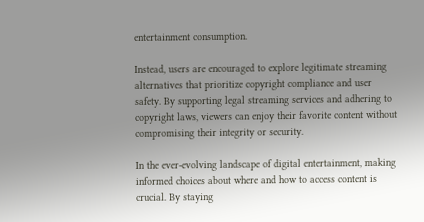entertainment consumption.

Instead, users are encouraged to explore legitimate streaming alternatives that prioritize copyright compliance and user safety. By supporting legal streaming services and adhering to copyright laws, viewers can enjoy their favorite content without compromising their integrity or security.

In the ever-evolving landscape of digital entertainment, making informed choices about where and how to access content is crucial. By staying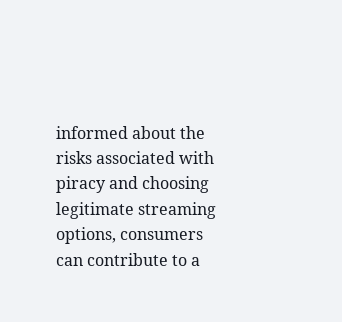informed about the risks associated with piracy and choosing legitimate streaming options, consumers can contribute to a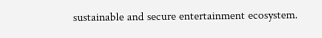sustainable and secure entertainment ecosystem.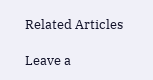Related Articles

Leave a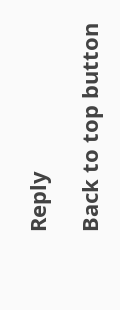Reply

Back to top button